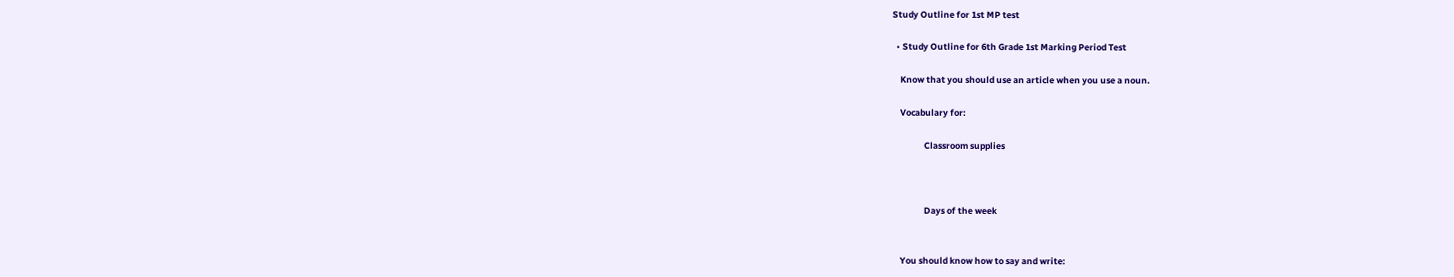Study Outline for 1st MP test

  • Study Outline for 6th Grade 1st Marking Period Test

    Know that you should use an article when you use a noun.

    Vocabulary for:

                Classroom supplies



                Days of the week


    You should know how to say and write: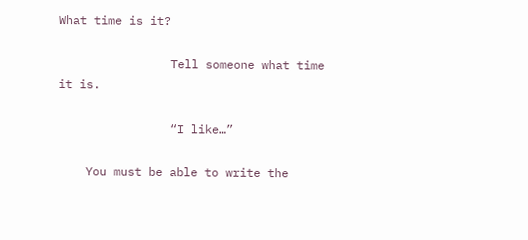What time is it?

                Tell someone what time it is.

                “I like…”

    You must be able to write the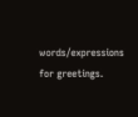words/expressions for greetings.